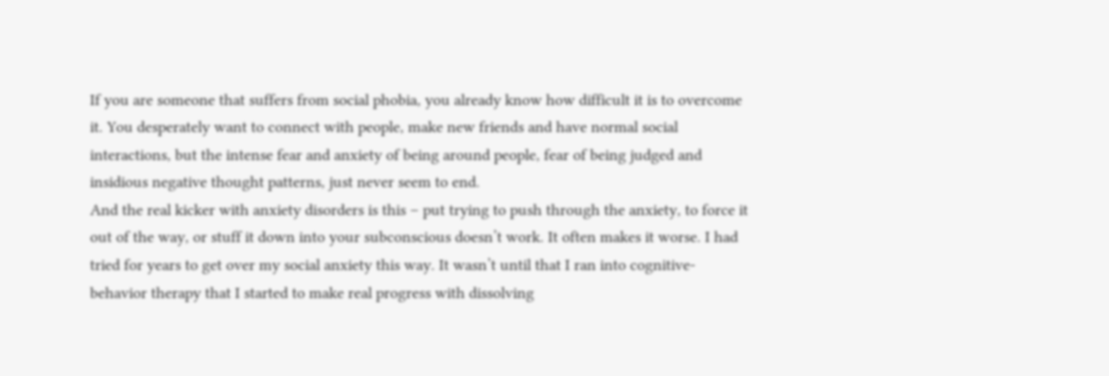If you are someone that suffers from social phobia, you already know how difficult it is to overcome it. You desperately want to connect with people, make new friends and have normal social interactions, but the intense fear and anxiety of being around people, fear of being judged and insidious negative thought patterns, just never seem to end.
And the real kicker with anxiety disorders is this – put trying to push through the anxiety, to force it out of the way, or stuff it down into your subconscious doesn’t work. It often makes it worse. I had tried for years to get over my social anxiety this way. It wasn’t until that I ran into cognitive-behavior therapy that I started to make real progress with dissolving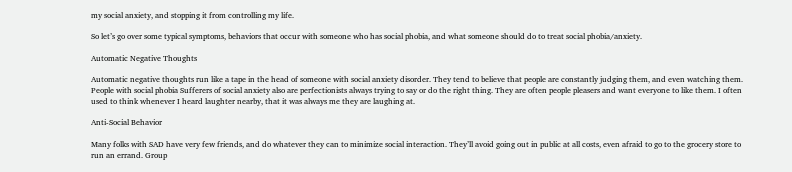my social anxiety, and stopping it from controlling my life.

So let’s go over some typical symptoms, behaviors that occur with someone who has social phobia, and what someone should do to treat social phobia/anxiety.

Automatic Negative Thoughts

Automatic negative thoughts run like a tape in the head of someone with social anxiety disorder. They tend to believe that people are constantly judging them, and even watching them. People with social phobia Sufferers of social anxiety also are perfectionists always trying to say or do the right thing. They are often people pleasers and want everyone to like them. I often used to think whenever I heard laughter nearby, that it was always me they are laughing at.

Anti-Social Behavior

Many folks with SAD have very few friends, and do whatever they can to minimize social interaction. They’ll avoid going out in public at all costs, even afraid to go to the grocery store to run an errand. Group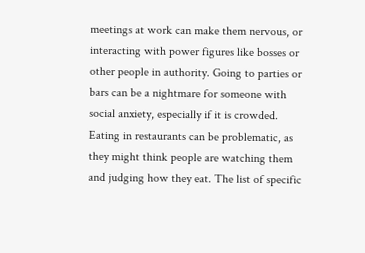meetings at work can make them nervous, or interacting with power figures like bosses or other people in authority. Going to parties or bars can be a nightmare for someone with social anxiety, especially if it is crowded. Eating in restaurants can be problematic, as they might think people are watching them and judging how they eat. The list of specific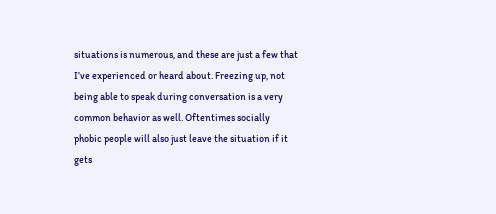situations is numerous, and these are just a few that I’ve experienced or heard about. Freezing up, not being able to speak during conversation is a very common behavior as well. Oftentimes socially phobic people will also just leave the situation if it gets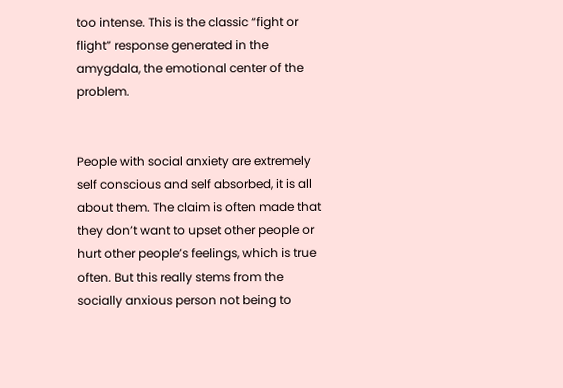too intense. This is the classic “fight or flight” response generated in the amygdala, the emotional center of the problem.


People with social anxiety are extremely self conscious and self absorbed, it is all about them. The claim is often made that they don’t want to upset other people or hurt other people’s feelings, which is true often. But this really stems from the socially anxious person not being to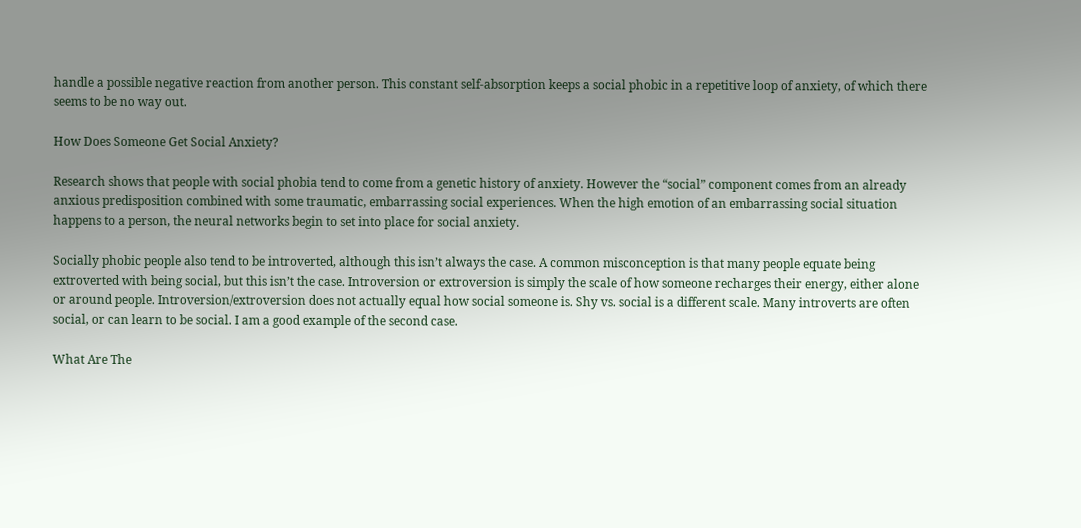handle a possible negative reaction from another person. This constant self-absorption keeps a social phobic in a repetitive loop of anxiety, of which there seems to be no way out.

How Does Someone Get Social Anxiety?

Research shows that people with social phobia tend to come from a genetic history of anxiety. However the “social” component comes from an already anxious predisposition combined with some traumatic, embarrassing social experiences. When the high emotion of an embarrassing social situation happens to a person, the neural networks begin to set into place for social anxiety.

Socially phobic people also tend to be introverted, although this isn’t always the case. A common misconception is that many people equate being extroverted with being social, but this isn’t the case. Introversion or extroversion is simply the scale of how someone recharges their energy, either alone or around people. Introversion/extroversion does not actually equal how social someone is. Shy vs. social is a different scale. Many introverts are often social, or can learn to be social. I am a good example of the second case.

What Are The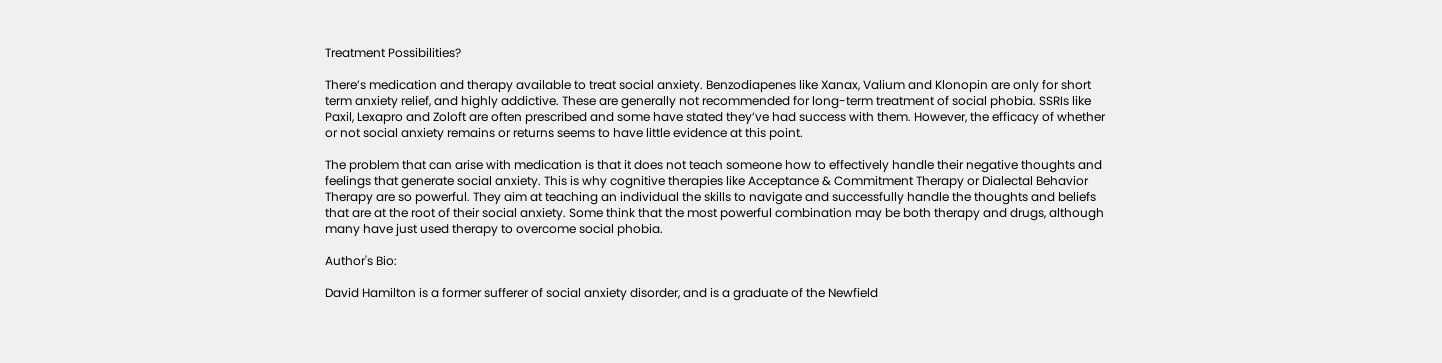Treatment Possibilities?

There’s medication and therapy available to treat social anxiety. Benzodiapenes like Xanax, Valium and Klonopin are only for short term anxiety relief, and highly addictive. These are generally not recommended for long-term treatment of social phobia. SSRIs like Paxil, Lexapro and Zoloft are often prescribed and some have stated they’ve had success with them. However, the efficacy of whether or not social anxiety remains or returns seems to have little evidence at this point.

The problem that can arise with medication is that it does not teach someone how to effectively handle their negative thoughts and feelings that generate social anxiety. This is why cognitive therapies like Acceptance & Commitment Therapy or Dialectal Behavior Therapy are so powerful. They aim at teaching an individual the skills to navigate and successfully handle the thoughts and beliefs that are at the root of their social anxiety. Some think that the most powerful combination may be both therapy and drugs, although many have just used therapy to overcome social phobia.

Author's Bio:

David Hamilton is a former sufferer of social anxiety disorder, and is a graduate of the Newfield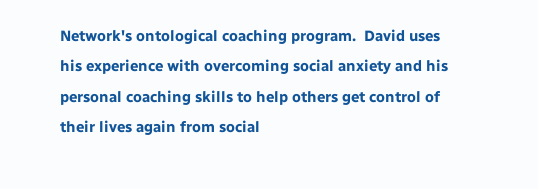Network's ontological coaching program.  David uses his experience with overcoming social anxiety and his personal coaching skills to help others get control of their lives again from social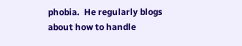phobia.  He regularly blogs about how to handle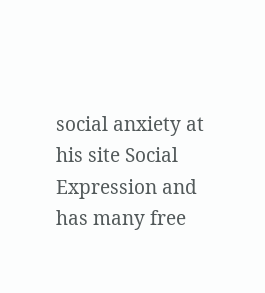social anxiety at his site Social Expression and has many free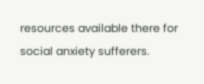resources available there for social anxiety sufferers.